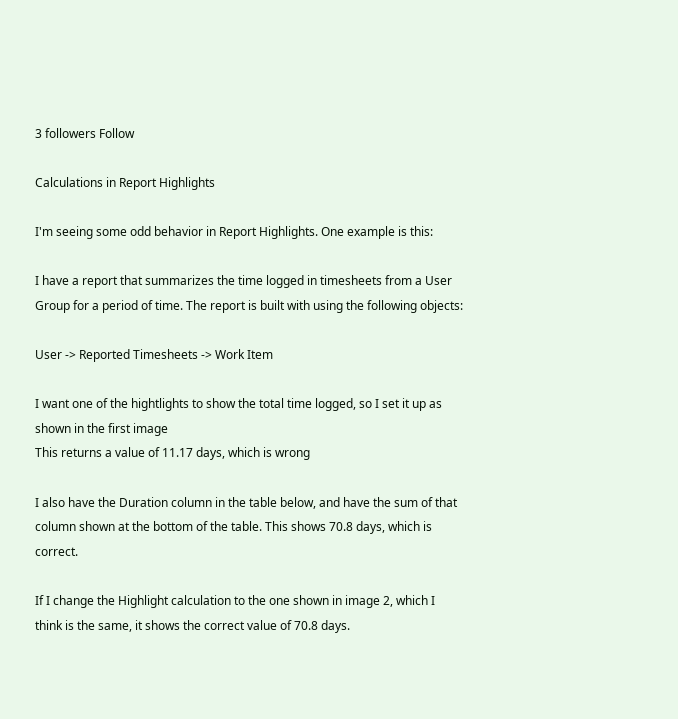3 followers Follow

Calculations in Report Highlights

I'm seeing some odd behavior in Report Highlights. One example is this:

I have a report that summarizes the time logged in timesheets from a User Group for a period of time. The report is built with using the following objects:

User -> Reported Timesheets -> Work Item

I want one of the hightlights to show the total time logged, so I set it up as shown in the first image
This returns a value of 11.17 days, which is wrong

I also have the Duration column in the table below, and have the sum of that column shown at the bottom of the table. This shows 70.8 days, which is correct.

If I change the Highlight calculation to the one shown in image 2, which I think is the same, it shows the correct value of 70.8 days.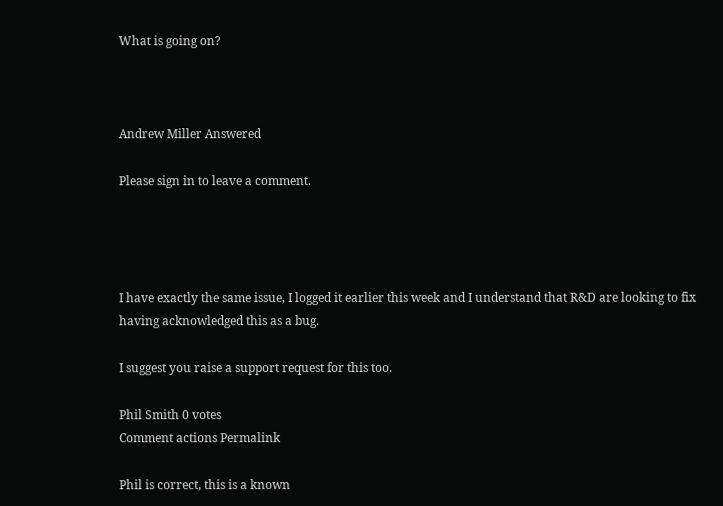What is going on?



Andrew Miller Answered

Please sign in to leave a comment.




I have exactly the same issue, I logged it earlier this week and I understand that R&D are looking to fix having acknowledged this as a bug.

I suggest you raise a support request for this too.

Phil Smith 0 votes
Comment actions Permalink

Phil is correct, this is a known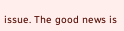issue. The good news is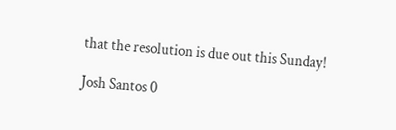that the resolution is due out this Sunday!

Josh Santos 0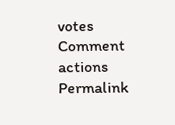votes
Comment actions Permalink